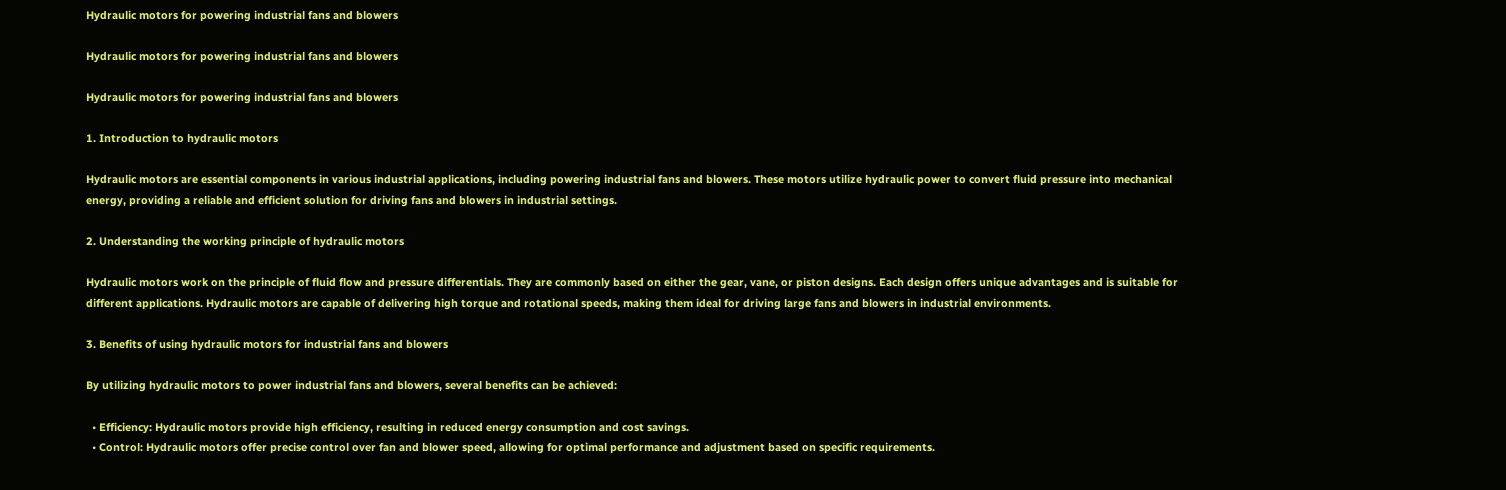Hydraulic motors for powering industrial fans and blowers

Hydraulic motors for powering industrial fans and blowers

Hydraulic motors for powering industrial fans and blowers

1. Introduction to hydraulic motors

Hydraulic motors are essential components in various industrial applications, including powering industrial fans and blowers. These motors utilize hydraulic power to convert fluid pressure into mechanical energy, providing a reliable and efficient solution for driving fans and blowers in industrial settings.

2. Understanding the working principle of hydraulic motors

Hydraulic motors work on the principle of fluid flow and pressure differentials. They are commonly based on either the gear, vane, or piston designs. Each design offers unique advantages and is suitable for different applications. Hydraulic motors are capable of delivering high torque and rotational speeds, making them ideal for driving large fans and blowers in industrial environments.

3. Benefits of using hydraulic motors for industrial fans and blowers

By utilizing hydraulic motors to power industrial fans and blowers, several benefits can be achieved:

  • Efficiency: Hydraulic motors provide high efficiency, resulting in reduced energy consumption and cost savings.
  • Control: Hydraulic motors offer precise control over fan and blower speed, allowing for optimal performance and adjustment based on specific requirements.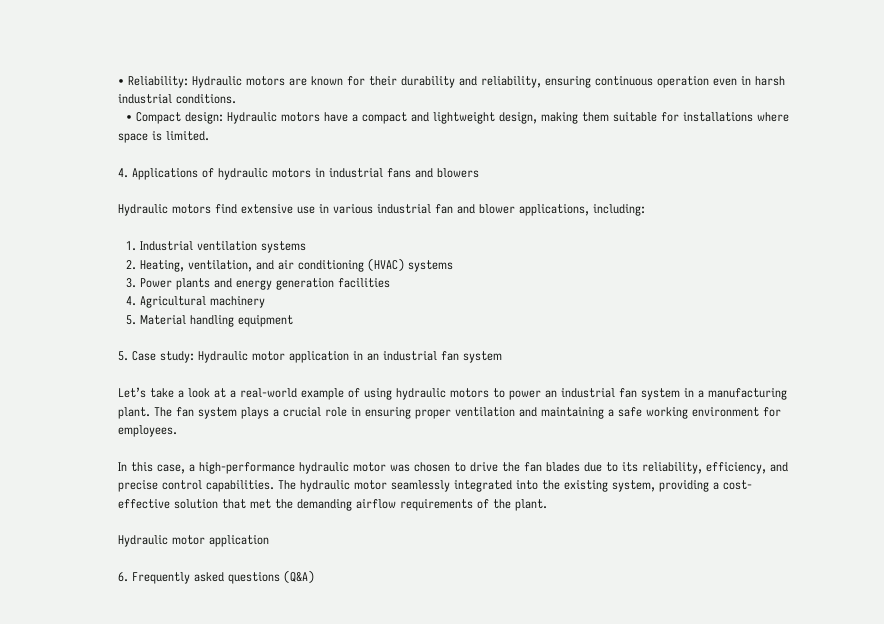• Reliability: Hydraulic motors are known for their durability and reliability, ensuring continuous operation even in harsh industrial conditions.
  • Compact design: Hydraulic motors have a compact and lightweight design, making them suitable for installations where space is limited.

4. Applications of hydraulic motors in industrial fans and blowers

Hydraulic motors find extensive use in various industrial fan and blower applications, including:

  1. Industrial ventilation systems
  2. Heating, ventilation, and air conditioning (HVAC) systems
  3. Power plants and energy generation facilities
  4. Agricultural machinery
  5. Material handling equipment

5. Case study: Hydraulic motor application in an industrial fan system

Let’s take a look at a real-world example of using hydraulic motors to power an industrial fan system in a manufacturing plant. The fan system plays a crucial role in ensuring proper ventilation and maintaining a safe working environment for employees.

In this case, a high-performance hydraulic motor was chosen to drive the fan blades due to its reliability, efficiency, and precise control capabilities. The hydraulic motor seamlessly integrated into the existing system, providing a cost-effective solution that met the demanding airflow requirements of the plant.

Hydraulic motor application

6. Frequently asked questions (Q&A)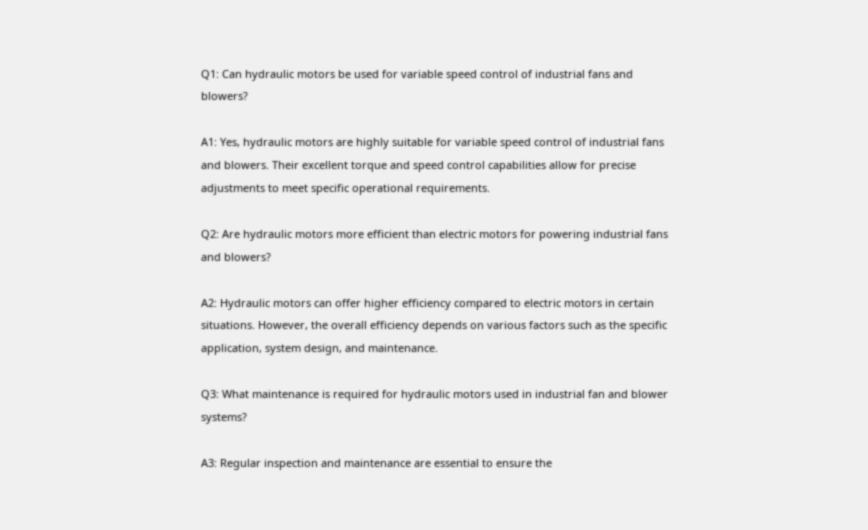Q1: Can hydraulic motors be used for variable speed control of industrial fans and blowers?

A1: Yes, hydraulic motors are highly suitable for variable speed control of industrial fans and blowers. Their excellent torque and speed control capabilities allow for precise adjustments to meet specific operational requirements.

Q2: Are hydraulic motors more efficient than electric motors for powering industrial fans and blowers?

A2: Hydraulic motors can offer higher efficiency compared to electric motors in certain situations. However, the overall efficiency depends on various factors such as the specific application, system design, and maintenance.

Q3: What maintenance is required for hydraulic motors used in industrial fan and blower systems?

A3: Regular inspection and maintenance are essential to ensure the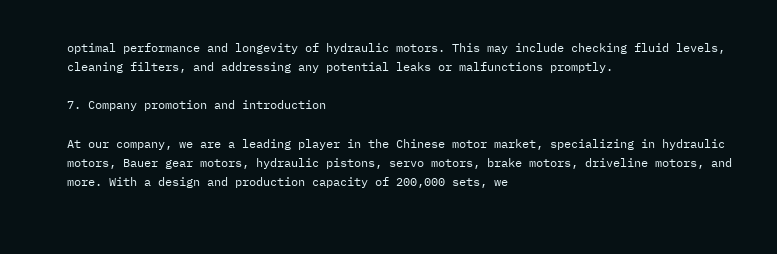optimal performance and longevity of hydraulic motors. This may include checking fluid levels, cleaning filters, and addressing any potential leaks or malfunctions promptly.

7. Company promotion and introduction

At our company, we are a leading player in the Chinese motor market, specializing in hydraulic motors, Bauer gear motors, hydraulic pistons, servo motors, brake motors, driveline motors, and more. With a design and production capacity of 200,000 sets, we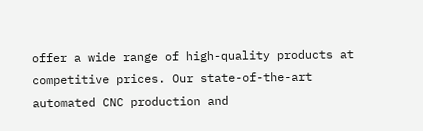offer a wide range of high-quality products at competitive prices. Our state-of-the-art automated CNC production and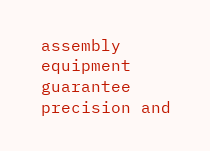assembly equipment guarantee precision and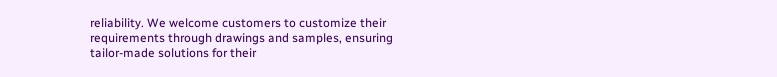reliability. We welcome customers to customize their requirements through drawings and samples, ensuring tailor-made solutions for their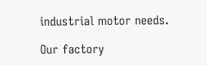industrial motor needs.

Our factory